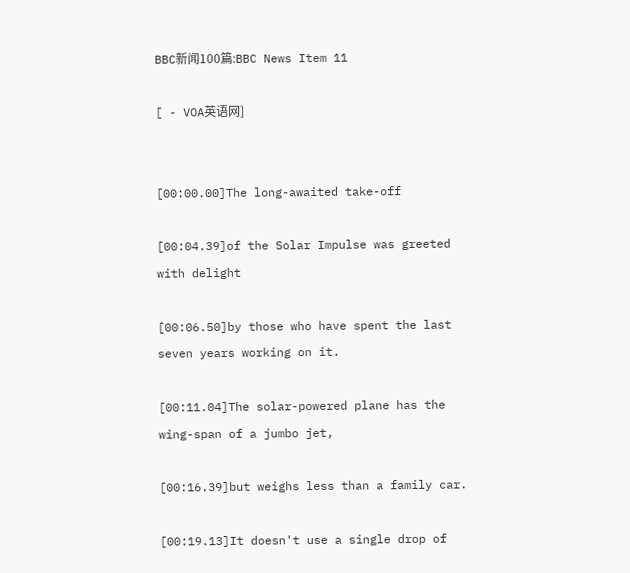BBC新闻100篇:BBC News Item 11

[ - VOA英语网]


[00:00.00]The long-awaited take-off

[00:04.39]of the Solar Impulse was greeted with delight

[00:06.50]by those who have spent the last seven years working on it.

[00:11.04]The solar-powered plane has the wing-span of a jumbo jet,

[00:16.39]but weighs less than a family car.

[00:19.13]It doesn't use a single drop of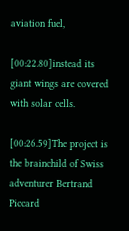aviation fuel,

[00:22.80]instead its giant wings are covered with solar cells.

[00:26.59]The project is the brainchild of Swiss adventurer Bertrand Piccard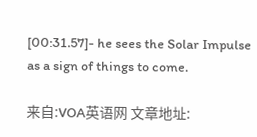[00:31.57]- he sees the Solar Impulse as a sign of things to come.

来自:VOA英语网 文章地址: